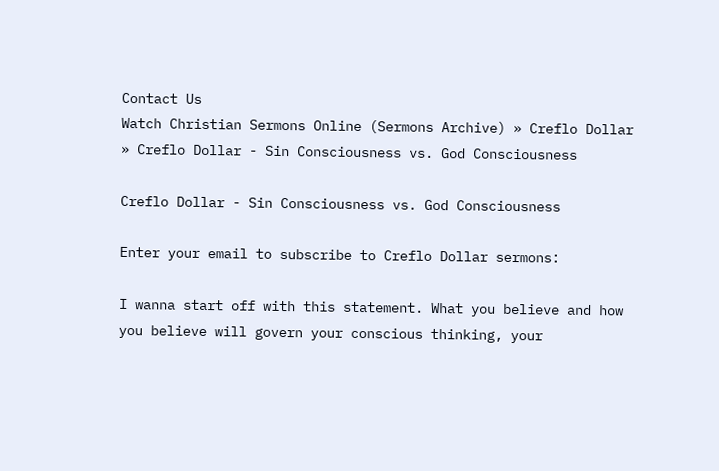Contact Us
Watch Christian Sermons Online (Sermons Archive) » Creflo Dollar » Creflo Dollar - Sin Consciousness vs. God Consciousness

Creflo Dollar - Sin Consciousness vs. God Consciousness

Enter your email to subscribe to Creflo Dollar sermons:

I wanna start off with this statement. What you believe and how you believe will govern your conscious thinking, your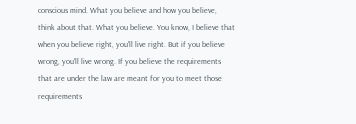conscious mind. What you believe and how you believe, think about that. What you believe. You know, I believe that when you believe right, you'll live right. But if you believe wrong, you'll live wrong. If you believe the requirements that are under the law are meant for you to meet those requirements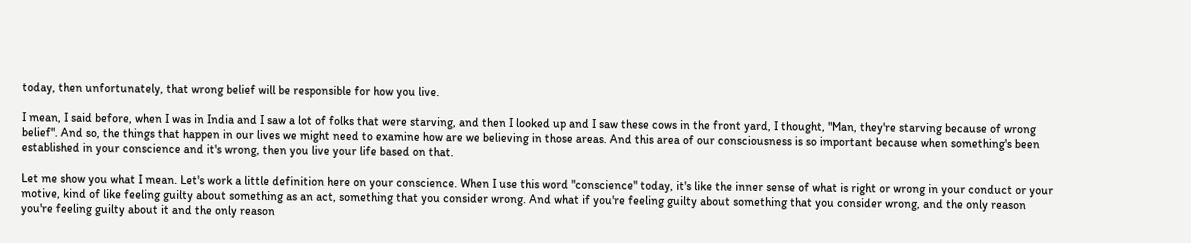today, then unfortunately, that wrong belief will be responsible for how you live.

I mean, I said before, when I was in India and I saw a lot of folks that were starving, and then I looked up and I saw these cows in the front yard, I thought, "Man, they're starving because of wrong belief". And so, the things that happen in our lives we might need to examine how are we believing in those areas. And this area of our consciousness is so important because when something's been established in your conscience and it's wrong, then you live your life based on that.

Let me show you what I mean. Let's work a little definition here on your conscience. When I use this word "conscience" today, it's like the inner sense of what is right or wrong in your conduct or your motive, kind of like feeling guilty about something as an act, something that you consider wrong. And what if you're feeling guilty about something that you consider wrong, and the only reason you're feeling guilty about it and the only reason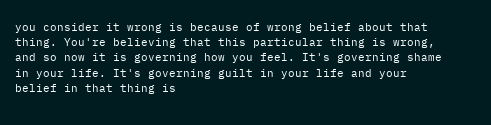you consider it wrong is because of wrong belief about that thing. You're believing that this particular thing is wrong, and so now it is governing how you feel. It's governing shame in your life. It's governing guilt in your life and your belief in that thing is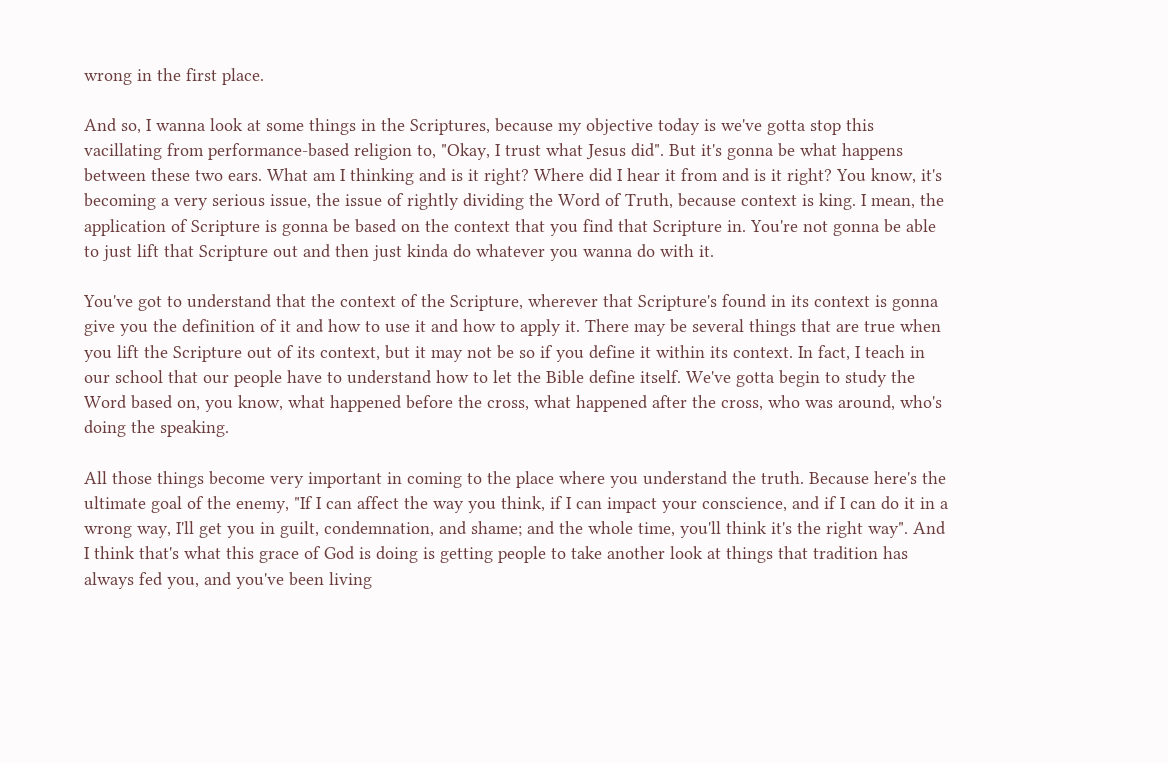wrong in the first place.

And so, I wanna look at some things in the Scriptures, because my objective today is we've gotta stop this vacillating from performance-based religion to, "Okay, I trust what Jesus did". But it's gonna be what happens between these two ears. What am I thinking and is it right? Where did I hear it from and is it right? You know, it's becoming a very serious issue, the issue of rightly dividing the Word of Truth, because context is king. I mean, the application of Scripture is gonna be based on the context that you find that Scripture in. You're not gonna be able to just lift that Scripture out and then just kinda do whatever you wanna do with it.

You've got to understand that the context of the Scripture, wherever that Scripture's found in its context is gonna give you the definition of it and how to use it and how to apply it. There may be several things that are true when you lift the Scripture out of its context, but it may not be so if you define it within its context. In fact, I teach in our school that our people have to understand how to let the Bible define itself. We've gotta begin to study the Word based on, you know, what happened before the cross, what happened after the cross, who was around, who's doing the speaking.

All those things become very important in coming to the place where you understand the truth. Because here's the ultimate goal of the enemy, "If I can affect the way you think, if I can impact your conscience, and if I can do it in a wrong way, I'll get you in guilt, condemnation, and shame; and the whole time, you'll think it's the right way". And I think that's what this grace of God is doing is getting people to take another look at things that tradition has always fed you, and you've been living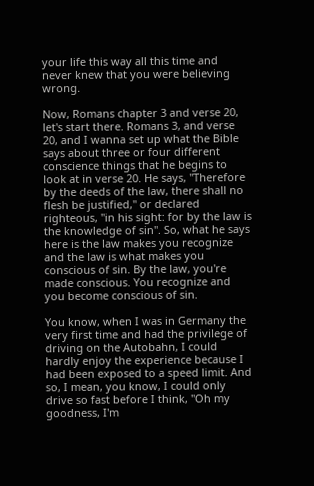your life this way all this time and never knew that you were believing wrong.

Now, Romans chapter 3 and verse 20, let's start there. Romans 3, and verse 20, and I wanna set up what the Bible says about three or four different conscience things that he begins to look at in verse 20. He says, "Therefore by the deeds of the law, there shall no flesh be justified," or declared righteous, "in his sight: for by the law is the knowledge of sin". So, what he says here is the law makes you recognize and the law is what makes you conscious of sin. By the law, you're made conscious. You recognize and you become conscious of sin.

You know, when I was in Germany the very first time and had the privilege of driving on the Autobahn, I could hardly enjoy the experience because I had been exposed to a speed limit. And so, I mean, you know, I could only drive so fast before I think, "Oh my goodness, I'm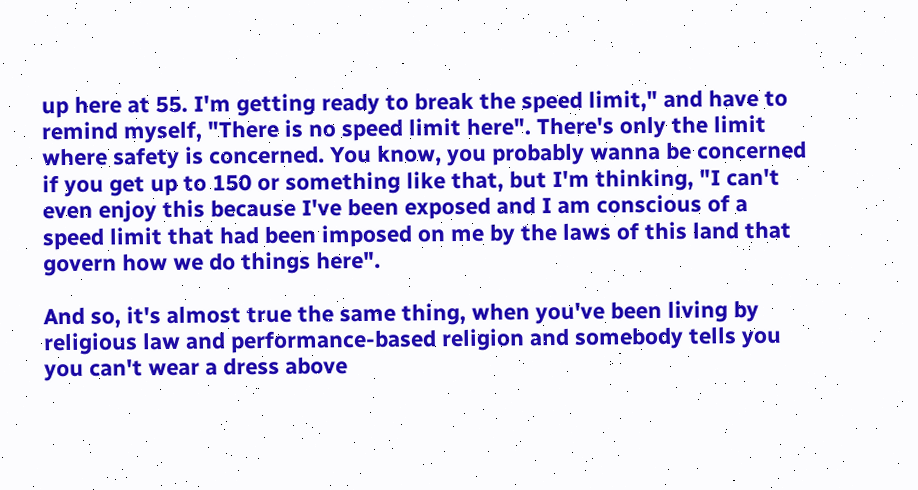up here at 55. I'm getting ready to break the speed limit," and have to remind myself, "There is no speed limit here". There's only the limit where safety is concerned. You know, you probably wanna be concerned if you get up to 150 or something like that, but I'm thinking, "I can't even enjoy this because I've been exposed and I am conscious of a speed limit that had been imposed on me by the laws of this land that govern how we do things here".

And so, it's almost true the same thing, when you've been living by religious law and performance-based religion and somebody tells you you can't wear a dress above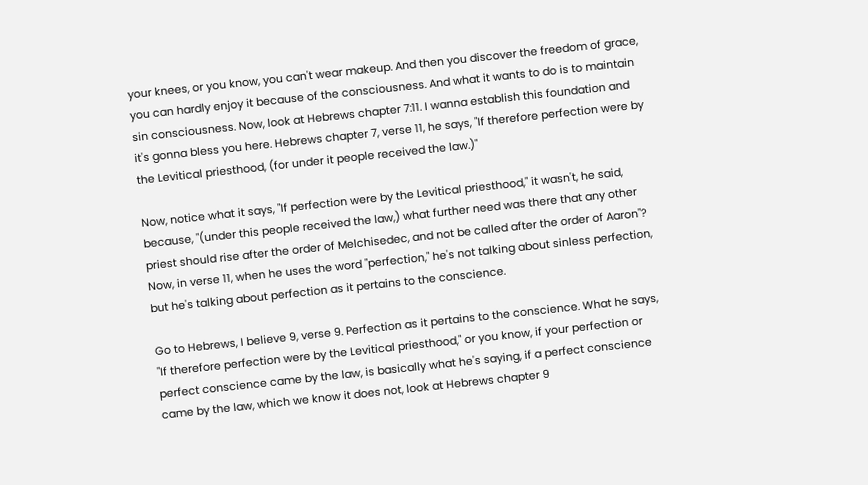your knees, or you know, you can't wear makeup. And then you discover the freedom of grace, you can hardly enjoy it because of the consciousness. And what it wants to do is to maintain sin consciousness. Now, look at Hebrews chapter 7:11. I wanna establish this foundation and it's gonna bless you here. Hebrews chapter 7, verse 11, he says, "If therefore perfection were by the Levitical priesthood, (for under it people received the law.)"

Now, notice what it says, "If perfection were by the Levitical priesthood," it wasn't, he said, because, "(under this people received the law,) what further need was there that any other priest should rise after the order of Melchisedec, and not be called after the order of Aaron"? Now, in verse 11, when he uses the word "perfection," he's not talking about sinless perfection, but he's talking about perfection as it pertains to the conscience.

Go to Hebrews, I believe 9, verse 9. Perfection as it pertains to the conscience. What he says, "If therefore perfection were by the Levitical priesthood," or you know, if your perfection or perfect conscience came by the law, is basically what he's saying, if a perfect conscience came by the law, which we know it does not, look at Hebrews chapter 9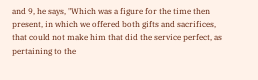and 9, he says, "Which was a figure for the time then present, in which we offered both gifts and sacrifices, that could not make him that did the service perfect, as pertaining to the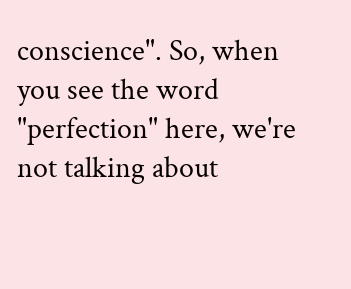conscience". So, when you see the word "perfection" here, we're not talking about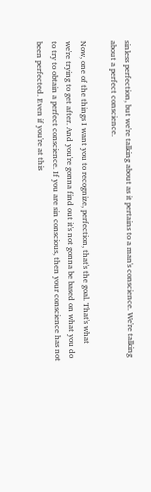sinless perfection, but we're talking about as it pertains to a man's conscience. We're talking about a perfect conscience.

Now, one of the things I want you to recognize, perfection, that's the goal. That's what we're trying to get after. And you're gonna find out it's not gonna be based on what you do to try to obtain a perfect conscience. If you are sin conscious, then your conscience has not been perfected. Even if you're at this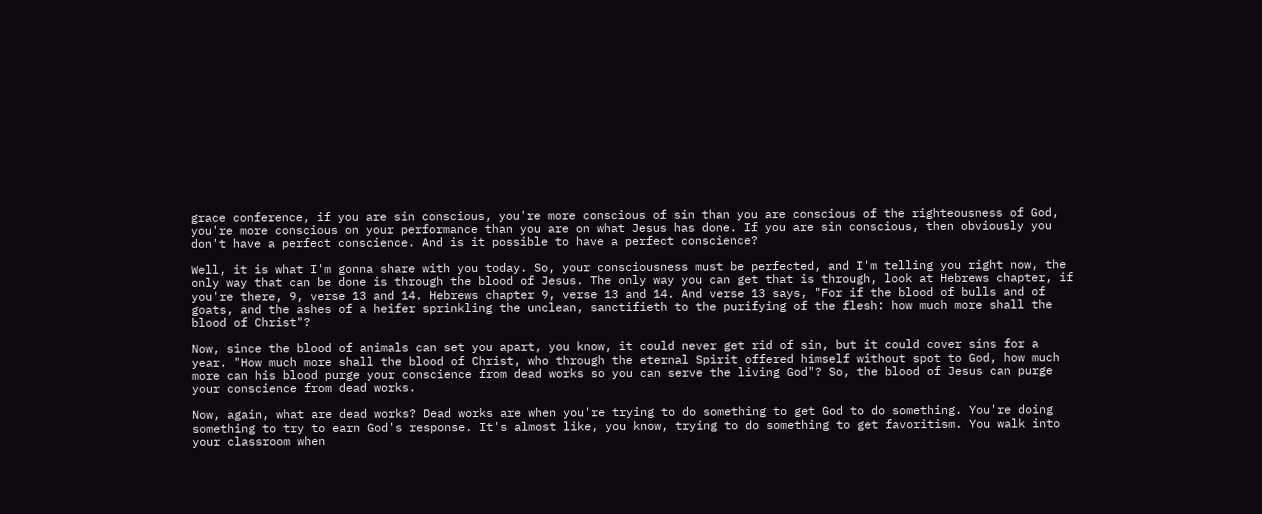grace conference, if you are sin conscious, you're more conscious of sin than you are conscious of the righteousness of God, you're more conscious on your performance than you are on what Jesus has done. If you are sin conscious, then obviously you don't have a perfect conscience. And is it possible to have a perfect conscience?

Well, it is what I'm gonna share with you today. So, your consciousness must be perfected, and I'm telling you right now, the only way that can be done is through the blood of Jesus. The only way you can get that is through, look at Hebrews chapter, if you're there, 9, verse 13 and 14. Hebrews chapter 9, verse 13 and 14. And verse 13 says, "For if the blood of bulls and of goats, and the ashes of a heifer sprinkling the unclean, sanctifieth to the purifying of the flesh: how much more shall the blood of Christ"?

Now, since the blood of animals can set you apart, you know, it could never get rid of sin, but it could cover sins for a year. "How much more shall the blood of Christ, who through the eternal Spirit offered himself without spot to God, how much more can his blood purge your conscience from dead works so you can serve the living God"? So, the blood of Jesus can purge your conscience from dead works.

Now, again, what are dead works? Dead works are when you're trying to do something to get God to do something. You're doing something to try to earn God's response. It's almost like, you know, trying to do something to get favoritism. You walk into your classroom when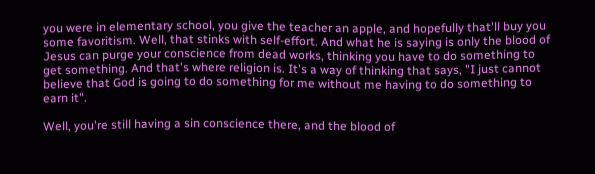you were in elementary school, you give the teacher an apple, and hopefully that'll buy you some favoritism. Well, that stinks with self-effort. And what he is saying is only the blood of Jesus can purge your conscience from dead works, thinking you have to do something to get something. And that's where religion is. It's a way of thinking that says, "I just cannot believe that God is going to do something for me without me having to do something to earn it".

Well, you're still having a sin conscience there, and the blood of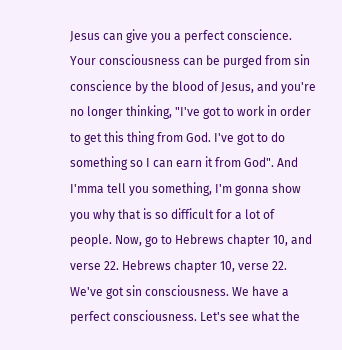Jesus can give you a perfect conscience. Your consciousness can be purged from sin conscience by the blood of Jesus, and you're no longer thinking, "I've got to work in order to get this thing from God. I've got to do something so I can earn it from God". And I'mma tell you something, I'm gonna show you why that is so difficult for a lot of people. Now, go to Hebrews chapter 10, and verse 22. Hebrews chapter 10, verse 22. We've got sin consciousness. We have a perfect consciousness. Let's see what the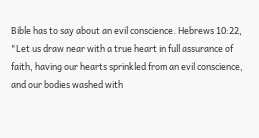Bible has to say about an evil conscience. Hebrews 10:22, "Let us draw near with a true heart in full assurance of faith, having our hearts sprinkled from an evil conscience, and our bodies washed with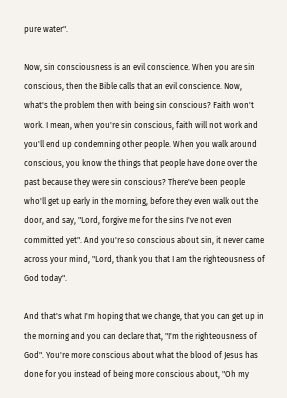pure water".

Now, sin consciousness is an evil conscience. When you are sin conscious, then the Bible calls that an evil conscience. Now, what's the problem then with being sin conscious? Faith won't work. I mean, when you're sin conscious, faith will not work and you'll end up condemning other people. When you walk around conscious, you know the things that people have done over the past because they were sin conscious? There've been people who'll get up early in the morning, before they even walk out the door, and say, "Lord, forgive me for the sins I've not even committed yet". And you're so conscious about sin, it never came across your mind, "Lord, thank you that I am the righteousness of God today".

And that's what I'm hoping that we change, that you can get up in the morning and you can declare that, "I'm the righteousness of God". You're more conscious about what the blood of Jesus has done for you instead of being more conscious about, "Oh my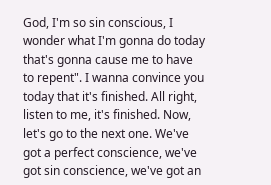God, I'm so sin conscious, I wonder what I'm gonna do today that's gonna cause me to have to repent". I wanna convince you today that it's finished. All right, listen to me, it's finished. Now, let's go to the next one. We've got a perfect conscience, we've got sin conscience, we've got an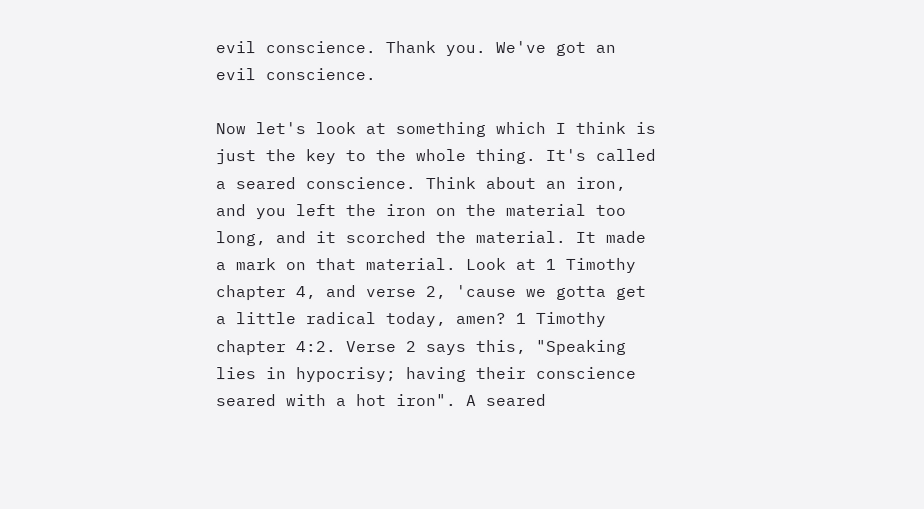evil conscience. Thank you. We've got an evil conscience.

Now let's look at something which I think is just the key to the whole thing. It's called a seared conscience. Think about an iron, and you left the iron on the material too long, and it scorched the material. It made a mark on that material. Look at 1 Timothy chapter 4, and verse 2, 'cause we gotta get a little radical today, amen? 1 Timothy chapter 4:2. Verse 2 says this, "Speaking lies in hypocrisy; having their conscience seared with a hot iron". A seared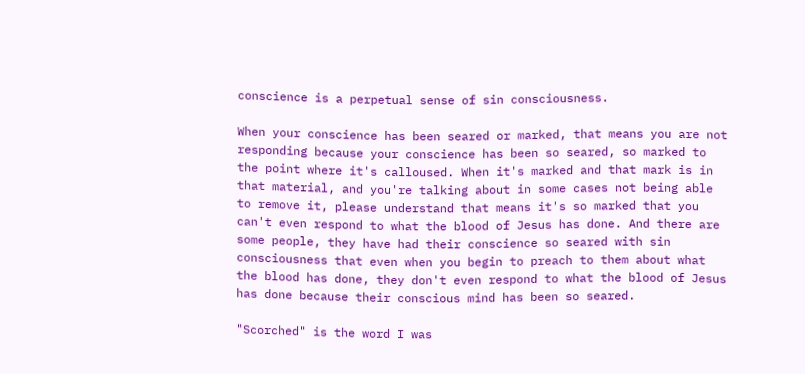conscience is a perpetual sense of sin consciousness.

When your conscience has been seared or marked, that means you are not responding because your conscience has been so seared, so marked to the point where it's calloused. When it's marked and that mark is in that material, and you're talking about in some cases not being able to remove it, please understand that means it's so marked that you can't even respond to what the blood of Jesus has done. And there are some people, they have had their conscience so seared with sin consciousness that even when you begin to preach to them about what the blood has done, they don't even respond to what the blood of Jesus has done because their conscious mind has been so seared.

"Scorched" is the word I was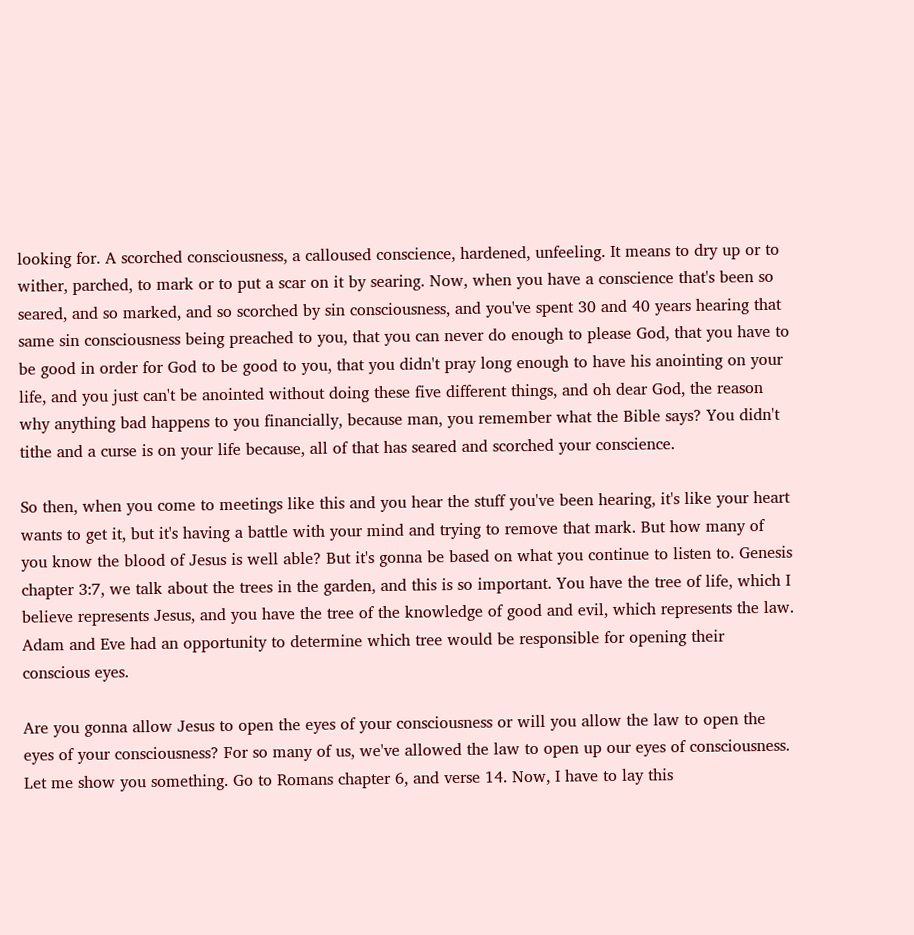looking for. A scorched consciousness, a calloused conscience, hardened, unfeeling. It means to dry up or to wither, parched, to mark or to put a scar on it by searing. Now, when you have a conscience that's been so seared, and so marked, and so scorched by sin consciousness, and you've spent 30 and 40 years hearing that same sin consciousness being preached to you, that you can never do enough to please God, that you have to be good in order for God to be good to you, that you didn't pray long enough to have his anointing on your life, and you just can't be anointed without doing these five different things, and oh dear God, the reason why anything bad happens to you financially, because man, you remember what the Bible says? You didn't tithe and a curse is on your life because, all of that has seared and scorched your conscience.

So then, when you come to meetings like this and you hear the stuff you've been hearing, it's like your heart wants to get it, but it's having a battle with your mind and trying to remove that mark. But how many of you know the blood of Jesus is well able? But it's gonna be based on what you continue to listen to. Genesis chapter 3:7, we talk about the trees in the garden, and this is so important. You have the tree of life, which I believe represents Jesus, and you have the tree of the knowledge of good and evil, which represents the law. Adam and Eve had an opportunity to determine which tree would be responsible for opening their conscious eyes.

Are you gonna allow Jesus to open the eyes of your consciousness or will you allow the law to open the eyes of your consciousness? For so many of us, we've allowed the law to open up our eyes of consciousness. Let me show you something. Go to Romans chapter 6, and verse 14. Now, I have to lay this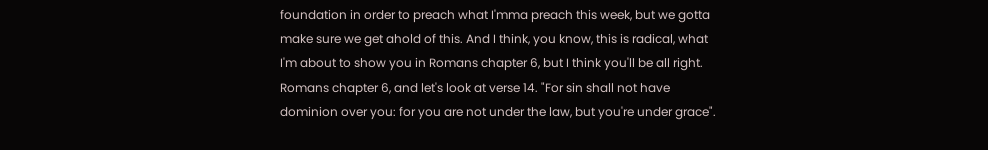foundation in order to preach what I'mma preach this week, but we gotta make sure we get ahold of this. And I think, you know, this is radical, what I'm about to show you in Romans chapter 6, but I think you'll be all right. Romans chapter 6, and let's look at verse 14. "For sin shall not have dominion over you: for you are not under the law, but you're under grace".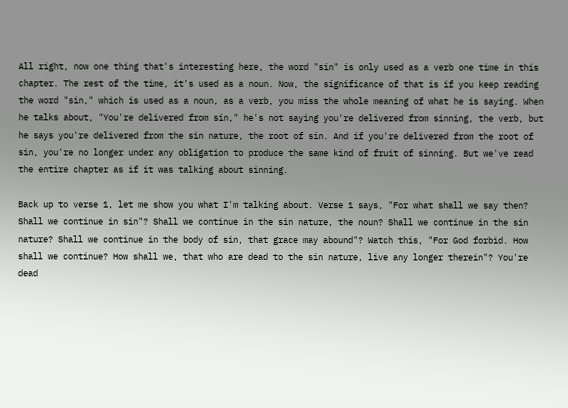All right, now one thing that's interesting here, the word "sin" is only used as a verb one time in this chapter. The rest of the time, it's used as a noun. Now, the significance of that is if you keep reading the word "sin," which is used as a noun, as a verb, you miss the whole meaning of what he is saying. When he talks about, "You're delivered from sin," he's not saying you're delivered from sinning, the verb, but he says you're delivered from the sin nature, the root of sin. And if you're delivered from the root of sin, you're no longer under any obligation to produce the same kind of fruit of sinning. But we've read the entire chapter as if it was talking about sinning.

Back up to verse 1, let me show you what I'm talking about. Verse 1 says, "For what shall we say then? Shall we continue in sin"? Shall we continue in the sin nature, the noun? Shall we continue in the sin nature? Shall we continue in the body of sin, that grace may abound"? Watch this, "For God forbid. How shall we continue? How shall we, that who are dead to the sin nature, live any longer therein"? You're dead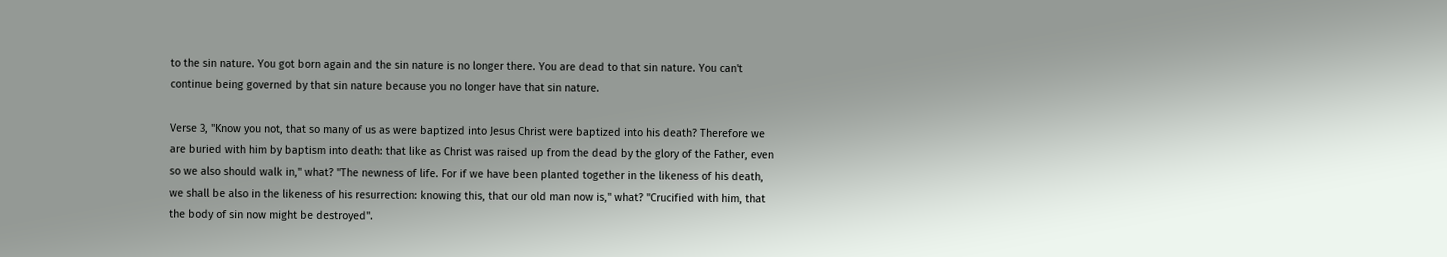to the sin nature. You got born again and the sin nature is no longer there. You are dead to that sin nature. You can't continue being governed by that sin nature because you no longer have that sin nature.

Verse 3, "Know you not, that so many of us as were baptized into Jesus Christ were baptized into his death? Therefore we are buried with him by baptism into death: that like as Christ was raised up from the dead by the glory of the Father, even so we also should walk in," what? "The newness of life. For if we have been planted together in the likeness of his death, we shall be also in the likeness of his resurrection: knowing this, that our old man now is," what? "Crucified with him, that the body of sin now might be destroyed".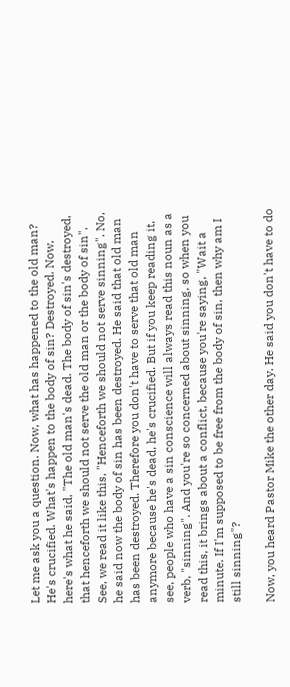Let me ask you a question. Now, what has happened to the old man? He's crucified. What's happen to the body of sin? Destroyed. Now, here's what he said, "The old man's dead. The body of sin's destroyed, that henceforth we should not serve the old man or the body of sin". See, we read it like this, "Henceforth we should not serve sinning". No, he said now the body of sin has been destroyed. He said that old man has been destroyed. Therefore you don't have to serve that old man anymore because he's dead, he's crucified. But if you keep reading it, see, people who have a sin conscience will always read this noun as a verb, "sinning". And you're so concerned about sinning, so when you read this, it brings about a conflict, because you're saying, "Wait a minute. If I'm supposed to be free from the body of sin, then why am I still sinning"?

Now, you heard Pastor Mike the other day. He said you don't have to do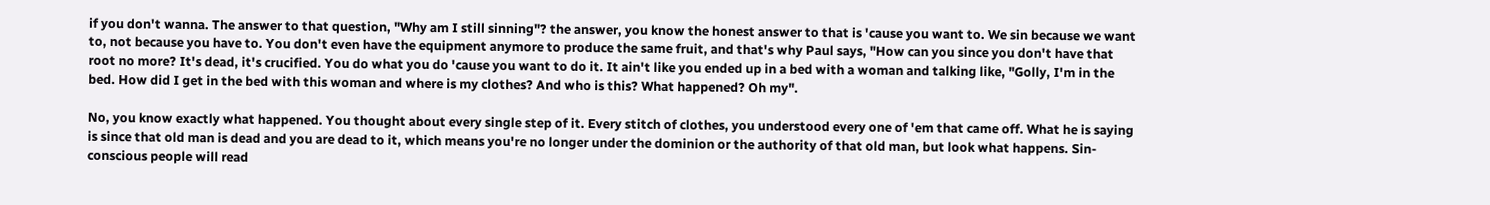if you don't wanna. The answer to that question, "Why am I still sinning"? the answer, you know the honest answer to that is 'cause you want to. We sin because we want to, not because you have to. You don't even have the equipment anymore to produce the same fruit, and that's why Paul says, "How can you since you don't have that root no more? It's dead, it's crucified. You do what you do 'cause you want to do it. It ain't like you ended up in a bed with a woman and talking like, "Golly, I'm in the bed. How did I get in the bed with this woman and where is my clothes? And who is this? What happened? Oh my".

No, you know exactly what happened. You thought about every single step of it. Every stitch of clothes, you understood every one of 'em that came off. What he is saying is since that old man is dead and you are dead to it, which means you're no longer under the dominion or the authority of that old man, but look what happens. Sin-conscious people will read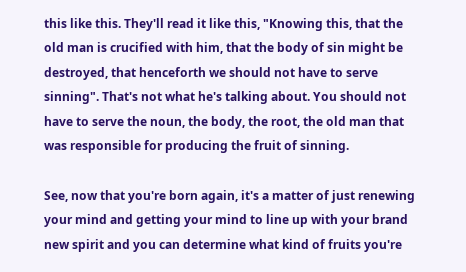this like this. They'll read it like this, "Knowing this, that the old man is crucified with him, that the body of sin might be destroyed, that henceforth we should not have to serve sinning". That's not what he's talking about. You should not have to serve the noun, the body, the root, the old man that was responsible for producing the fruit of sinning.

See, now that you're born again, it's a matter of just renewing your mind and getting your mind to line up with your brand new spirit and you can determine what kind of fruits you're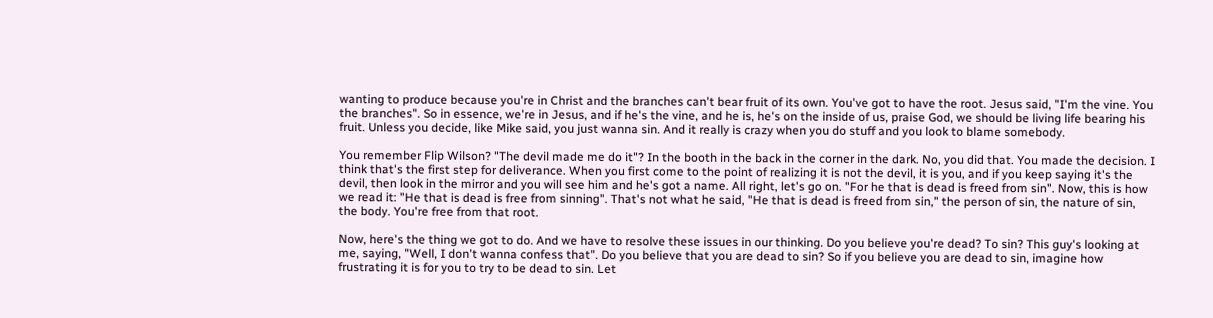wanting to produce because you're in Christ and the branches can't bear fruit of its own. You've got to have the root. Jesus said, "I'm the vine. You the branches". So in essence, we're in Jesus, and if he's the vine, and he is, he's on the inside of us, praise God, we should be living life bearing his fruit. Unless you decide, like Mike said, you just wanna sin. And it really is crazy when you do stuff and you look to blame somebody.

You remember Flip Wilson? "The devil made me do it"? In the booth in the back in the corner in the dark. No, you did that. You made the decision. I think that's the first step for deliverance. When you first come to the point of realizing it is not the devil, it is you, and if you keep saying it's the devil, then look in the mirror and you will see him and he's got a name. All right, let's go on. "For he that is dead is freed from sin". Now, this is how we read it: "He that is dead is free from sinning". That's not what he said, "He that is dead is freed from sin," the person of sin, the nature of sin, the body. You're free from that root.

Now, here's the thing we got to do. And we have to resolve these issues in our thinking. Do you believe you're dead? To sin? This guy's looking at me, saying, "Well, I don't wanna confess that". Do you believe that you are dead to sin? So if you believe you are dead to sin, imagine how frustrating it is for you to try to be dead to sin. Let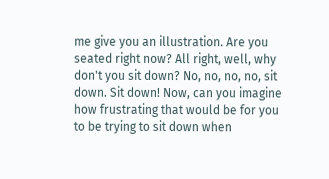me give you an illustration. Are you seated right now? All right, well, why don't you sit down? No, no, no, no, sit down. Sit down! Now, can you imagine how frustrating that would be for you to be trying to sit down when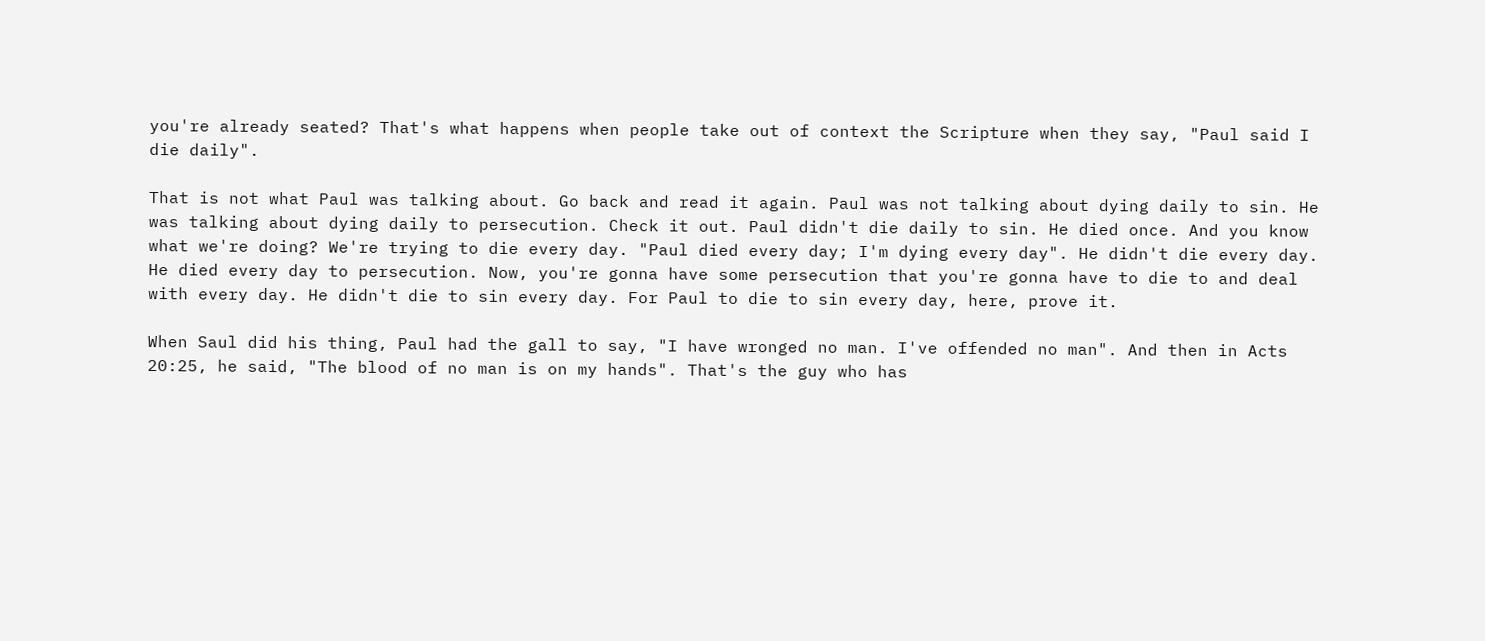you're already seated? That's what happens when people take out of context the Scripture when they say, "Paul said I die daily".

That is not what Paul was talking about. Go back and read it again. Paul was not talking about dying daily to sin. He was talking about dying daily to persecution. Check it out. Paul didn't die daily to sin. He died once. And you know what we're doing? We're trying to die every day. "Paul died every day; I'm dying every day". He didn't die every day. He died every day to persecution. Now, you're gonna have some persecution that you're gonna have to die to and deal with every day. He didn't die to sin every day. For Paul to die to sin every day, here, prove it.

When Saul did his thing, Paul had the gall to say, "I have wronged no man. I've offended no man". And then in Acts 20:25, he said, "The blood of no man is on my hands". That's the guy who has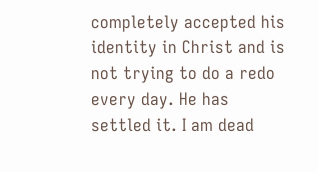completely accepted his identity in Christ and is not trying to do a redo every day. He has settled it. I am dead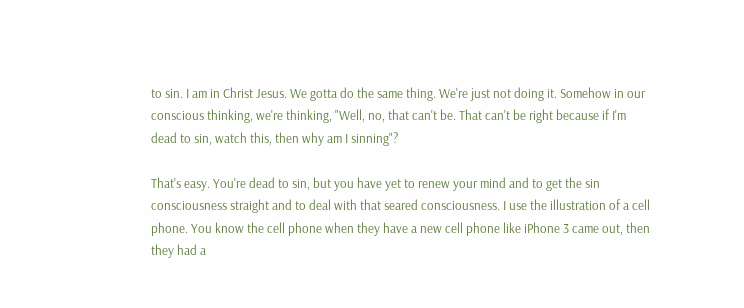to sin. I am in Christ Jesus. We gotta do the same thing. We're just not doing it. Somehow in our conscious thinking, we're thinking, "Well, no, that can't be. That can't be right because if I'm dead to sin, watch this, then why am I sinning"?

That's easy. You're dead to sin, but you have yet to renew your mind and to get the sin consciousness straight and to deal with that seared consciousness. I use the illustration of a cell phone. You know the cell phone when they have a new cell phone like iPhone 3 came out, then they had a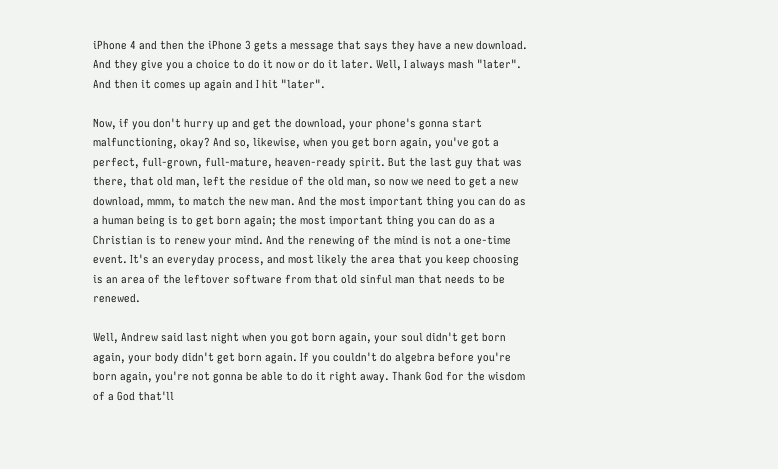iPhone 4 and then the iPhone 3 gets a message that says they have a new download. And they give you a choice to do it now or do it later. Well, I always mash "later". And then it comes up again and I hit "later".

Now, if you don't hurry up and get the download, your phone's gonna start malfunctioning, okay? And so, likewise, when you get born again, you've got a perfect, full-grown, full-mature, heaven-ready spirit. But the last guy that was there, that old man, left the residue of the old man, so now we need to get a new download, mmm, to match the new man. And the most important thing you can do as a human being is to get born again; the most important thing you can do as a Christian is to renew your mind. And the renewing of the mind is not a one-time event. It's an everyday process, and most likely the area that you keep choosing is an area of the leftover software from that old sinful man that needs to be renewed.

Well, Andrew said last night when you got born again, your soul didn't get born again, your body didn't get born again. If you couldn't do algebra before you're born again, you're not gonna be able to do it right away. Thank God for the wisdom of a God that'll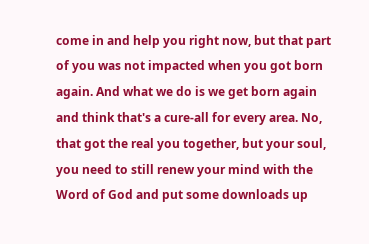come in and help you right now, but that part of you was not impacted when you got born again. And what we do is we get born again and think that's a cure-all for every area. No, that got the real you together, but your soul, you need to still renew your mind with the Word of God and put some downloads up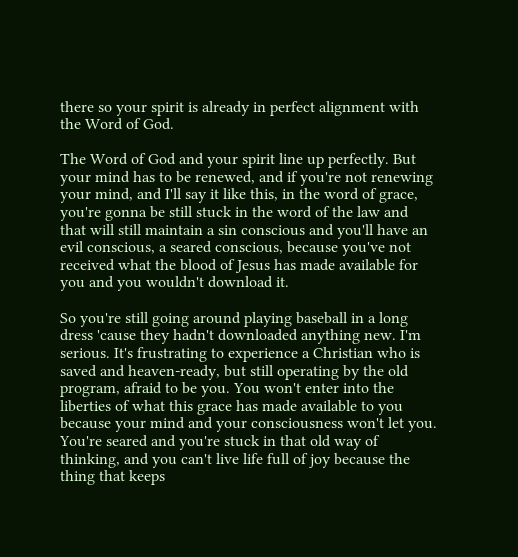there so your spirit is already in perfect alignment with the Word of God.

The Word of God and your spirit line up perfectly. But your mind has to be renewed, and if you're not renewing your mind, and I'll say it like this, in the word of grace, you're gonna be still stuck in the word of the law and that will still maintain a sin conscious and you'll have an evil conscious, a seared conscious, because you've not received what the blood of Jesus has made available for you and you wouldn't download it.

So you're still going around playing baseball in a long dress 'cause they hadn't downloaded anything new. I'm serious. It's frustrating to experience a Christian who is saved and heaven-ready, but still operating by the old program, afraid to be you. You won't enter into the liberties of what this grace has made available to you because your mind and your consciousness won't let you. You're seared and you're stuck in that old way of thinking, and you can't live life full of joy because the thing that keeps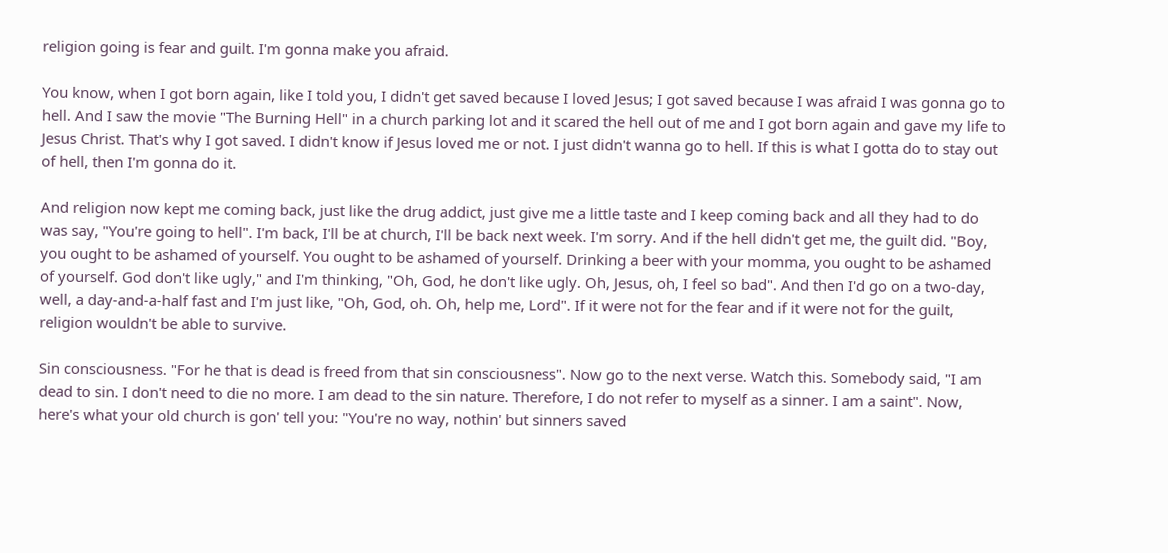religion going is fear and guilt. I'm gonna make you afraid.

You know, when I got born again, like I told you, I didn't get saved because I loved Jesus; I got saved because I was afraid I was gonna go to hell. And I saw the movie "The Burning Hell" in a church parking lot and it scared the hell out of me and I got born again and gave my life to Jesus Christ. That's why I got saved. I didn't know if Jesus loved me or not. I just didn't wanna go to hell. If this is what I gotta do to stay out of hell, then I'm gonna do it.

And religion now kept me coming back, just like the drug addict, just give me a little taste and I keep coming back and all they had to do was say, "You're going to hell". I'm back, I'll be at church, I'll be back next week. I'm sorry. And if the hell didn't get me, the guilt did. "Boy, you ought to be ashamed of yourself. You ought to be ashamed of yourself. Drinking a beer with your momma, you ought to be ashamed of yourself. God don't like ugly," and I'm thinking, "Oh, God, he don't like ugly. Oh, Jesus, oh, I feel so bad". And then I'd go on a two-day, well, a day-and-a-half fast and I'm just like, "Oh, God, oh. Oh, help me, Lord". If it were not for the fear and if it were not for the guilt, religion wouldn't be able to survive.

Sin consciousness. "For he that is dead is freed from that sin consciousness". Now go to the next verse. Watch this. Somebody said, "I am dead to sin. I don't need to die no more. I am dead to the sin nature. Therefore, I do not refer to myself as a sinner. I am a saint". Now, here's what your old church is gon' tell you: "You're no way, nothin' but sinners saved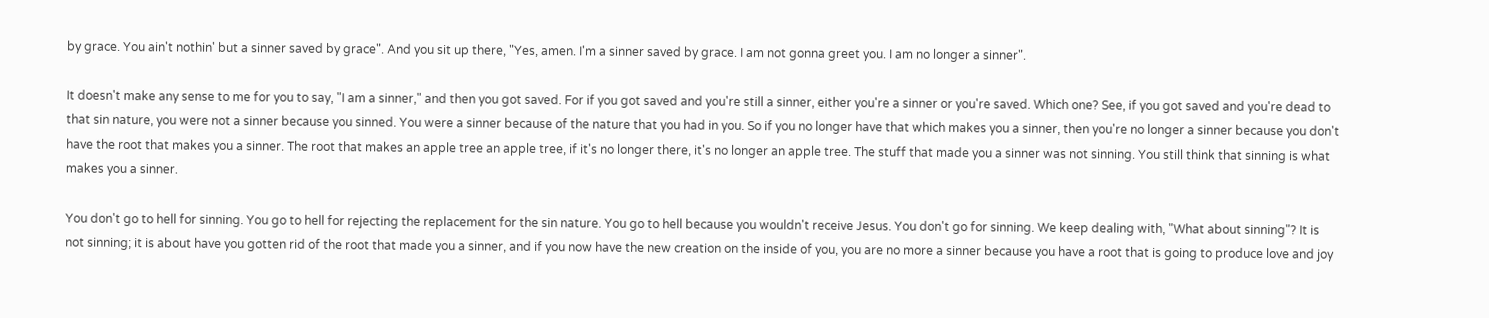by grace. You ain't nothin' but a sinner saved by grace". And you sit up there, "Yes, amen. I'm a sinner saved by grace. I am not gonna greet you. I am no longer a sinner".

It doesn't make any sense to me for you to say, "I am a sinner," and then you got saved. For if you got saved and you're still a sinner, either you're a sinner or you're saved. Which one? See, if you got saved and you're dead to that sin nature, you were not a sinner because you sinned. You were a sinner because of the nature that you had in you. So if you no longer have that which makes you a sinner, then you're no longer a sinner because you don't have the root that makes you a sinner. The root that makes an apple tree an apple tree, if it's no longer there, it's no longer an apple tree. The stuff that made you a sinner was not sinning. You still think that sinning is what makes you a sinner.

You don't go to hell for sinning. You go to hell for rejecting the replacement for the sin nature. You go to hell because you wouldn't receive Jesus. You don't go for sinning. We keep dealing with, "What about sinning"? It is not sinning; it is about have you gotten rid of the root that made you a sinner, and if you now have the new creation on the inside of you, you are no more a sinner because you have a root that is going to produce love and joy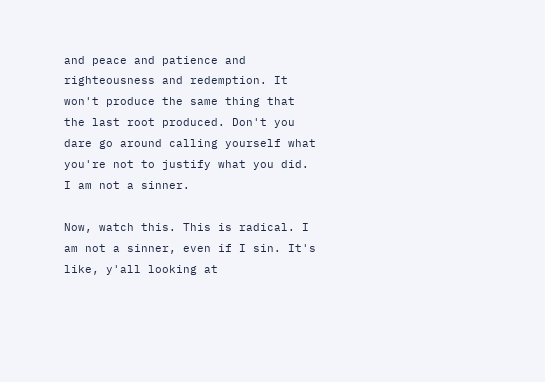and peace and patience and righteousness and redemption. It won't produce the same thing that the last root produced. Don't you dare go around calling yourself what you're not to justify what you did. I am not a sinner.

Now, watch this. This is radical. I am not a sinner, even if I sin. It's like, y'all looking at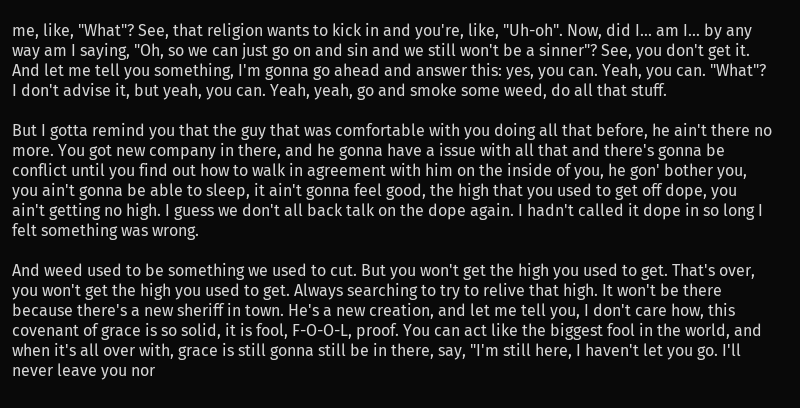me, like, "What"? See, that religion wants to kick in and you're, like, "Uh-oh". Now, did I... am I... by any way am I saying, "Oh, so we can just go on and sin and we still won't be a sinner"? See, you don't get it. And let me tell you something, I'm gonna go ahead and answer this: yes, you can. Yeah, you can. "What"? I don't advise it, but yeah, you can. Yeah, yeah, go and smoke some weed, do all that stuff.

But I gotta remind you that the guy that was comfortable with you doing all that before, he ain't there no more. You got new company in there, and he gonna have a issue with all that and there's gonna be conflict until you find out how to walk in agreement with him on the inside of you, he gon' bother you, you ain't gonna be able to sleep, it ain't gonna feel good, the high that you used to get off dope, you ain't getting no high. I guess we don't all back talk on the dope again. I hadn't called it dope in so long I felt something was wrong.

And weed used to be something we used to cut. But you won't get the high you used to get. That's over, you won't get the high you used to get. Always searching to try to relive that high. It won't be there because there's a new sheriff in town. He's a new creation, and let me tell you, I don't care how, this covenant of grace is so solid, it is fool, F-O-O-L, proof. You can act like the biggest fool in the world, and when it's all over with, grace is still gonna still be in there, say, "I'm still here, I haven't let you go. I'll never leave you nor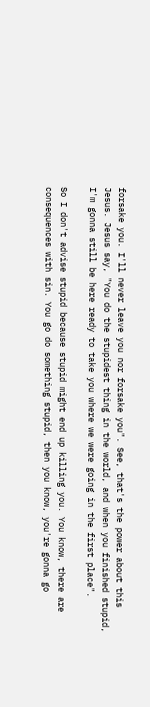forsake you. I'll never leave you nor forsake you". See, that's the power about this Jesus. Jesus say, "You do the stupidest thing in the world, and when you finished stupid, I'm gonna still be here ready to take you where we were going in the first place".

So I don't advise stupid because stupid might end up killing you. You know, there are consequences with sin. You go do something stupid, then you know, you're gonna go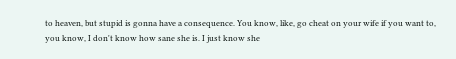to heaven, but stupid is gonna have a consequence. You know, like, go cheat on your wife if you want to, you know, I don't know how sane she is. I just know she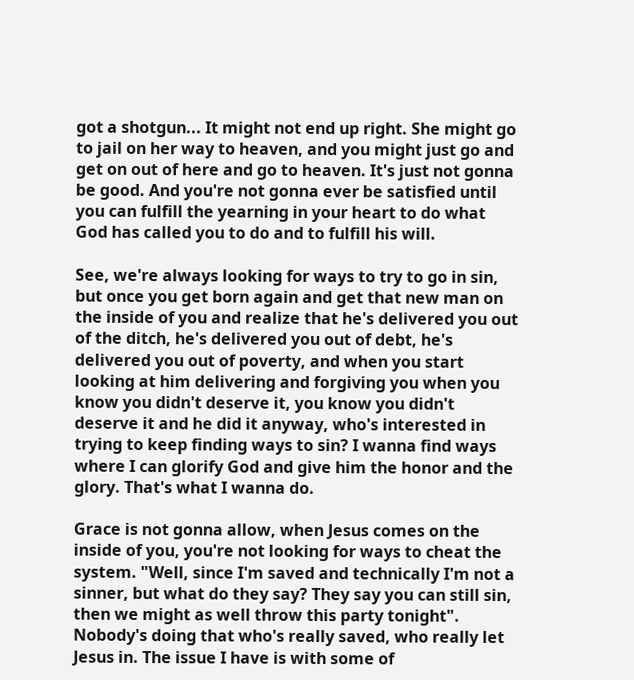got a shotgun... It might not end up right. She might go to jail on her way to heaven, and you might just go and get on out of here and go to heaven. It's just not gonna be good. And you're not gonna ever be satisfied until you can fulfill the yearning in your heart to do what God has called you to do and to fulfill his will.

See, we're always looking for ways to try to go in sin, but once you get born again and get that new man on the inside of you and realize that he's delivered you out of the ditch, he's delivered you out of debt, he's delivered you out of poverty, and when you start looking at him delivering and forgiving you when you know you didn't deserve it, you know you didn't deserve it and he did it anyway, who's interested in trying to keep finding ways to sin? I wanna find ways where I can glorify God and give him the honor and the glory. That's what I wanna do.

Grace is not gonna allow, when Jesus comes on the inside of you, you're not looking for ways to cheat the system. "Well, since I'm saved and technically I'm not a sinner, but what do they say? They say you can still sin, then we might as well throw this party tonight". Nobody's doing that who's really saved, who really let Jesus in. The issue I have is with some of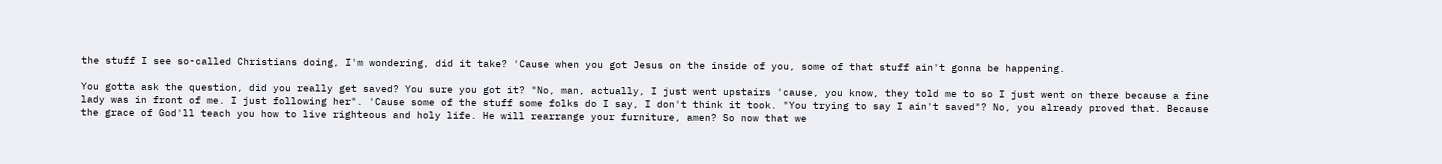the stuff I see so-called Christians doing, I'm wondering, did it take? 'Cause when you got Jesus on the inside of you, some of that stuff ain't gonna be happening.

You gotta ask the question, did you really get saved? You sure you got it? "No, man, actually, I just went upstairs 'cause, you know, they told me to so I just went on there because a fine lady was in front of me. I just following her". 'Cause some of the stuff some folks do I say, I don't think it took. "You trying to say I ain't saved"? No, you already proved that. Because the grace of God'll teach you how to live righteous and holy life. He will rearrange your furniture, amen? So now that we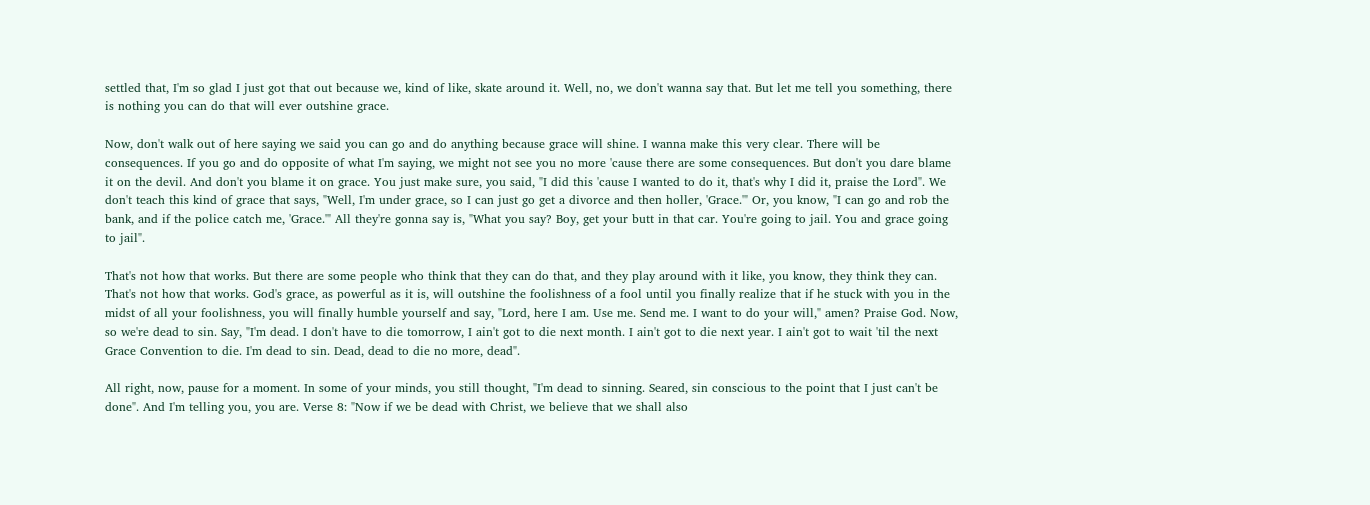settled that, I'm so glad I just got that out because we, kind of like, skate around it. Well, no, we don't wanna say that. But let me tell you something, there is nothing you can do that will ever outshine grace.

Now, don't walk out of here saying we said you can go and do anything because grace will shine. I wanna make this very clear. There will be consequences. If you go and do opposite of what I'm saying, we might not see you no more 'cause there are some consequences. But don't you dare blame it on the devil. And don't you blame it on grace. You just make sure, you said, "I did this 'cause I wanted to do it, that's why I did it, praise the Lord". We don't teach this kind of grace that says, "Well, I'm under grace, so I can just go get a divorce and then holler, 'Grace.'" Or, you know, "I can go and rob the bank, and if the police catch me, 'Grace.'" All they're gonna say is, "What you say? Boy, get your butt in that car. You're going to jail. You and grace going to jail".

That's not how that works. But there are some people who think that they can do that, and they play around with it like, you know, they think they can. That's not how that works. God's grace, as powerful as it is, will outshine the foolishness of a fool until you finally realize that if he stuck with you in the midst of all your foolishness, you will finally humble yourself and say, "Lord, here I am. Use me. Send me. I want to do your will," amen? Praise God. Now, so we're dead to sin. Say, "I'm dead. I don't have to die tomorrow, I ain't got to die next month. I ain't got to die next year. I ain't got to wait 'til the next Grace Convention to die. I'm dead to sin. Dead, dead to die no more, dead".

All right, now, pause for a moment. In some of your minds, you still thought, "I'm dead to sinning. Seared, sin conscious to the point that I just can't be done". And I'm telling you, you are. Verse 8: "Now if we be dead with Christ, we believe that we shall also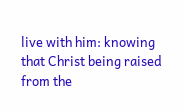live with him: knowing that Christ being raised from the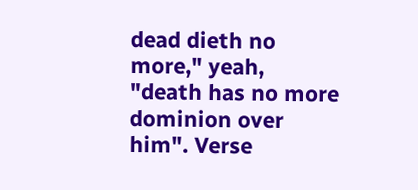dead dieth no more," yeah, "death has no more dominion over him". Verse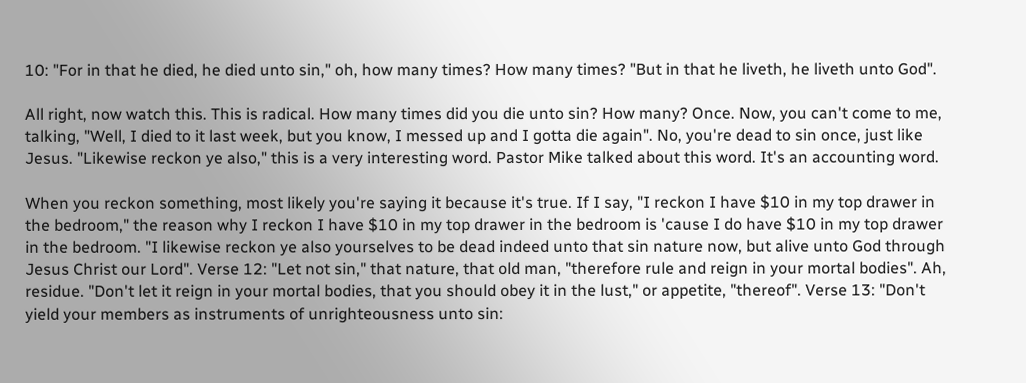10: "For in that he died, he died unto sin," oh, how many times? How many times? "But in that he liveth, he liveth unto God".

All right, now watch this. This is radical. How many times did you die unto sin? How many? Once. Now, you can't come to me, talking, "Well, I died to it last week, but you know, I messed up and I gotta die again". No, you're dead to sin once, just like Jesus. "Likewise reckon ye also," this is a very interesting word. Pastor Mike talked about this word. It's an accounting word.

When you reckon something, most likely you're saying it because it's true. If I say, "I reckon I have $10 in my top drawer in the bedroom," the reason why I reckon I have $10 in my top drawer in the bedroom is 'cause I do have $10 in my top drawer in the bedroom. "I likewise reckon ye also yourselves to be dead indeed unto that sin nature now, but alive unto God through Jesus Christ our Lord". Verse 12: "Let not sin," that nature, that old man, "therefore rule and reign in your mortal bodies". Ah, residue. "Don't let it reign in your mortal bodies, that you should obey it in the lust," or appetite, "thereof". Verse 13: "Don't yield your members as instruments of unrighteousness unto sin: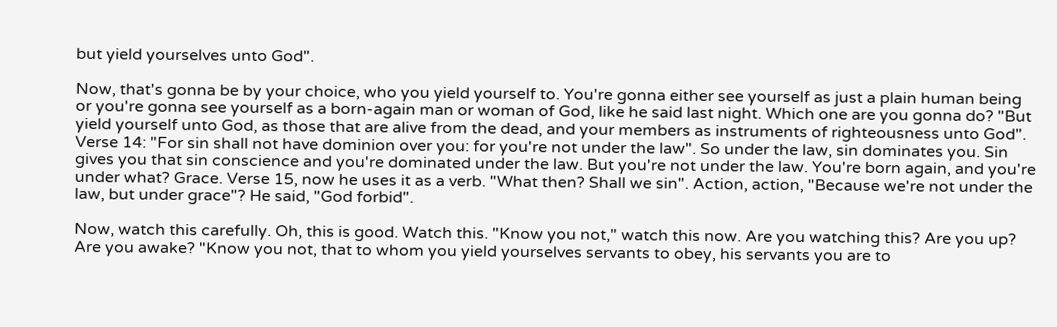but yield yourselves unto God".

Now, that's gonna be by your choice, who you yield yourself to. You're gonna either see yourself as just a plain human being or you're gonna see yourself as a born-again man or woman of God, like he said last night. Which one are you gonna do? "But yield yourself unto God, as those that are alive from the dead, and your members as instruments of righteousness unto God". Verse 14: "For sin shall not have dominion over you: for you're not under the law". So under the law, sin dominates you. Sin gives you that sin conscience and you're dominated under the law. But you're not under the law. You're born again, and you're under what? Grace. Verse 15, now he uses it as a verb. "What then? Shall we sin". Action, action, "Because we're not under the law, but under grace"? He said, "God forbid".

Now, watch this carefully. Oh, this is good. Watch this. "Know you not," watch this now. Are you watching this? Are you up? Are you awake? "Know you not, that to whom you yield yourselves servants to obey, his servants you are to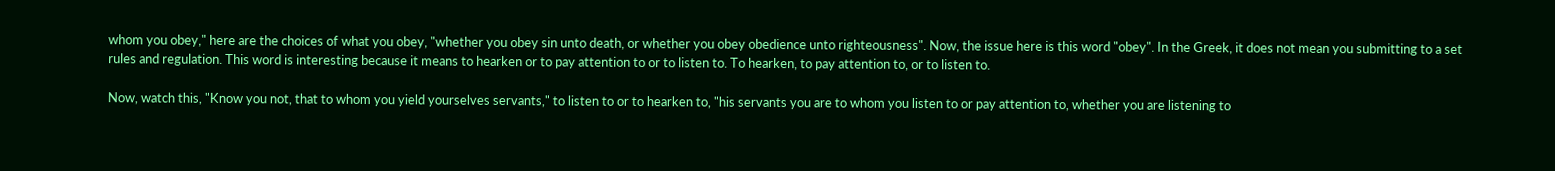whom you obey," here are the choices of what you obey, "whether you obey sin unto death, or whether you obey obedience unto righteousness". Now, the issue here is this word "obey". In the Greek, it does not mean you submitting to a set rules and regulation. This word is interesting because it means to hearken or to pay attention to or to listen to. To hearken, to pay attention to, or to listen to.

Now, watch this, "Know you not, that to whom you yield yourselves servants," to listen to or to hearken to, "his servants you are to whom you listen to or pay attention to, whether you are listening to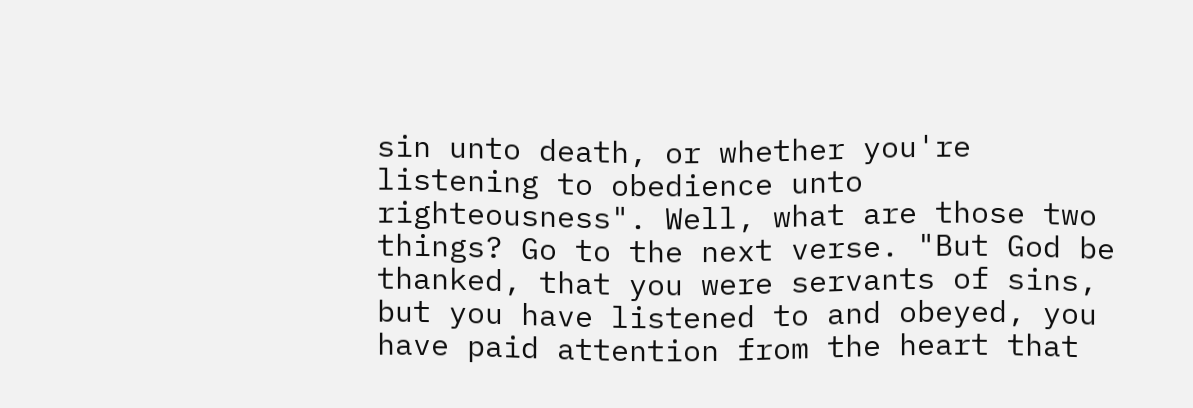sin unto death, or whether you're listening to obedience unto righteousness". Well, what are those two things? Go to the next verse. "But God be thanked, that you were servants of sins, but you have listened to and obeyed, you have paid attention from the heart that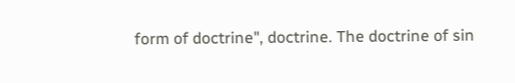form of doctrine", doctrine. The doctrine of sin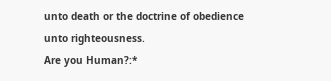unto death or the doctrine of obedience unto righteousness.
Are you Human?:*